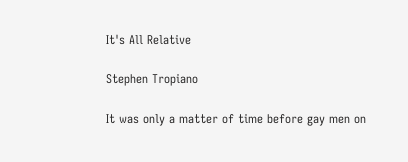It's All Relative

Stephen Tropiano

It was only a matter of time before gay men on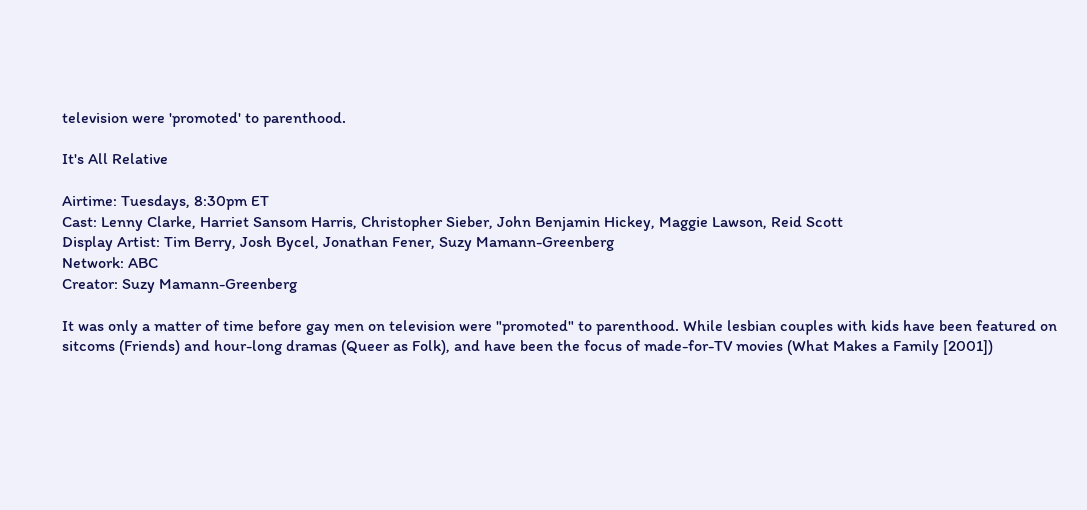television were 'promoted' to parenthood.

It's All Relative

Airtime: Tuesdays, 8:30pm ET
Cast: Lenny Clarke, Harriet Sansom Harris, Christopher Sieber, John Benjamin Hickey, Maggie Lawson, Reid Scott
Display Artist: Tim Berry, Josh Bycel, Jonathan Fener, Suzy Mamann-Greenberg
Network: ABC
Creator: Suzy Mamann-Greenberg

It was only a matter of time before gay men on television were "promoted" to parenthood. While lesbian couples with kids have been featured on sitcoms (Friends) and hour-long dramas (Queer as Folk), and have been the focus of made-for-TV movies (What Makes a Family [2001])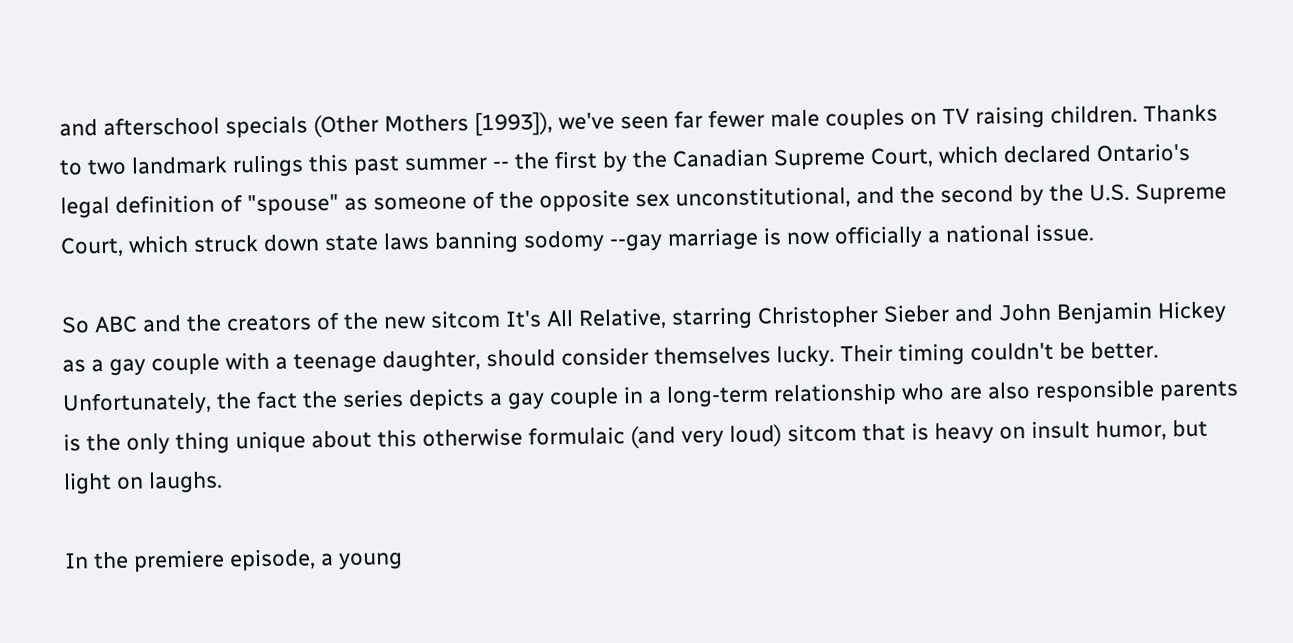and afterschool specials (Other Mothers [1993]), we've seen far fewer male couples on TV raising children. Thanks to two landmark rulings this past summer -- the first by the Canadian Supreme Court, which declared Ontario's legal definition of "spouse" as someone of the opposite sex unconstitutional, and the second by the U.S. Supreme Court, which struck down state laws banning sodomy --gay marriage is now officially a national issue.

So ABC and the creators of the new sitcom It's All Relative, starring Christopher Sieber and John Benjamin Hickey as a gay couple with a teenage daughter, should consider themselves lucky. Their timing couldn't be better. Unfortunately, the fact the series depicts a gay couple in a long-term relationship who are also responsible parents is the only thing unique about this otherwise formulaic (and very loud) sitcom that is heavy on insult humor, but light on laughs.

In the premiere episode, a young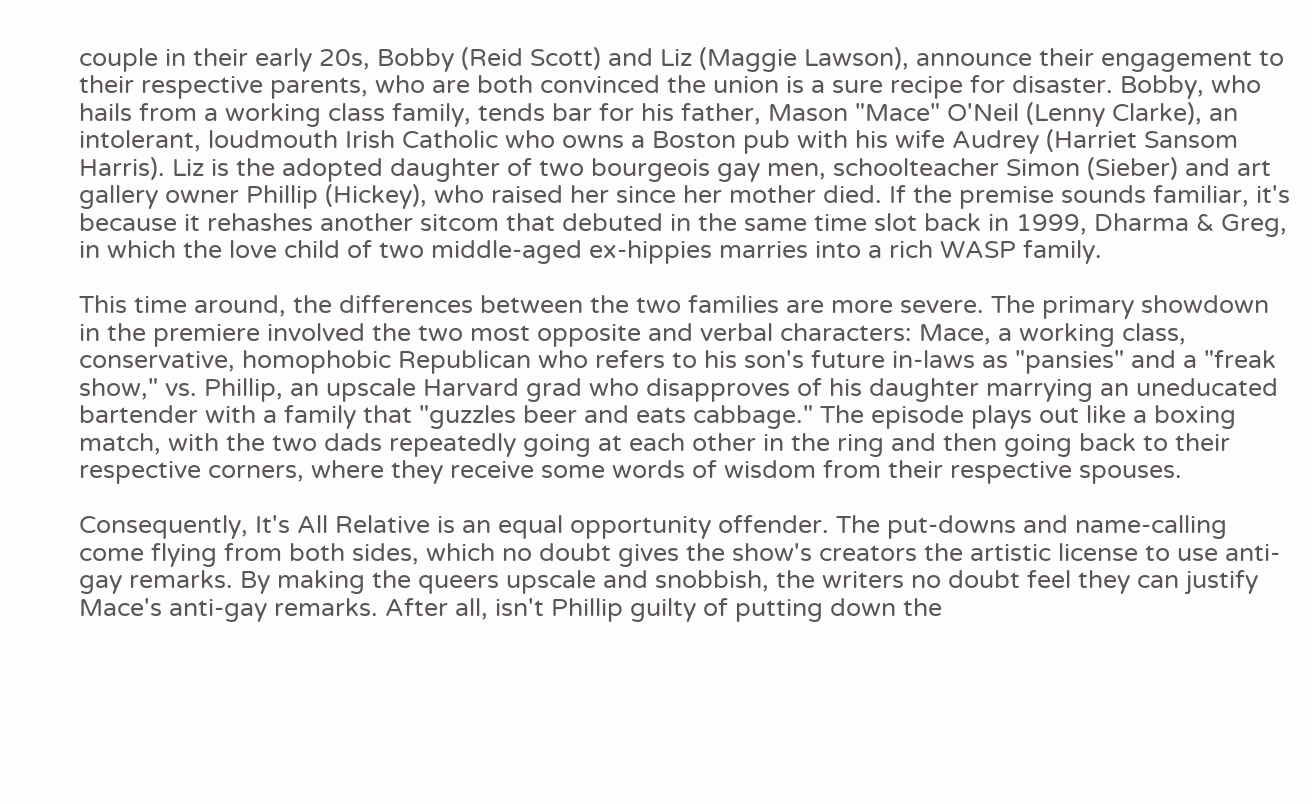couple in their early 20s, Bobby (Reid Scott) and Liz (Maggie Lawson), announce their engagement to their respective parents, who are both convinced the union is a sure recipe for disaster. Bobby, who hails from a working class family, tends bar for his father, Mason "Mace" O'Neil (Lenny Clarke), an intolerant, loudmouth Irish Catholic who owns a Boston pub with his wife Audrey (Harriet Sansom Harris). Liz is the adopted daughter of two bourgeois gay men, schoolteacher Simon (Sieber) and art gallery owner Phillip (Hickey), who raised her since her mother died. If the premise sounds familiar, it's because it rehashes another sitcom that debuted in the same time slot back in 1999, Dharma & Greg, in which the love child of two middle-aged ex-hippies marries into a rich WASP family.

This time around, the differences between the two families are more severe. The primary showdown in the premiere involved the two most opposite and verbal characters: Mace, a working class, conservative, homophobic Republican who refers to his son's future in-laws as "pansies" and a "freak show," vs. Phillip, an upscale Harvard grad who disapproves of his daughter marrying an uneducated bartender with a family that "guzzles beer and eats cabbage." The episode plays out like a boxing match, with the two dads repeatedly going at each other in the ring and then going back to their respective corners, where they receive some words of wisdom from their respective spouses.

Consequently, It's All Relative is an equal opportunity offender. The put-downs and name-calling come flying from both sides, which no doubt gives the show's creators the artistic license to use anti-gay remarks. By making the queers upscale and snobbish, the writers no doubt feel they can justify Mace's anti-gay remarks. After all, isn't Phillip guilty of putting down the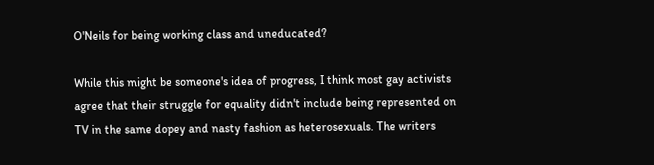O'Neils for being working class and uneducated?

While this might be someone's idea of progress, I think most gay activists agree that their struggle for equality didn't include being represented on TV in the same dopey and nasty fashion as heterosexuals. The writers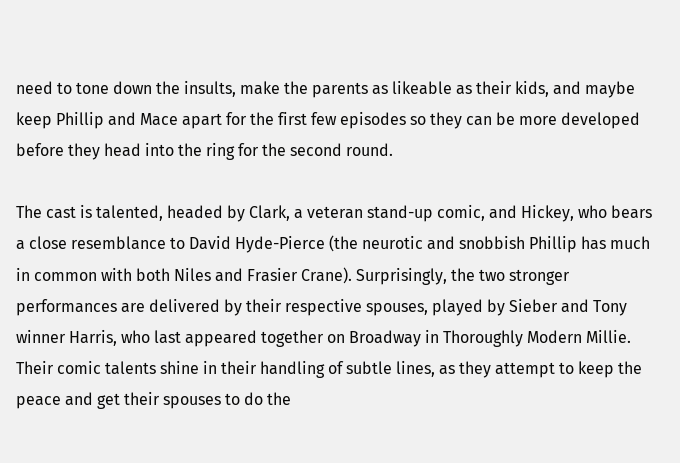need to tone down the insults, make the parents as likeable as their kids, and maybe keep Phillip and Mace apart for the first few episodes so they can be more developed before they head into the ring for the second round.

The cast is talented, headed by Clark, a veteran stand-up comic, and Hickey, who bears a close resemblance to David Hyde-Pierce (the neurotic and snobbish Phillip has much in common with both Niles and Frasier Crane). Surprisingly, the two stronger performances are delivered by their respective spouses, played by Sieber and Tony winner Harris, who last appeared together on Broadway in Thoroughly Modern Millie. Their comic talents shine in their handling of subtle lines, as they attempt to keep the peace and get their spouses to do the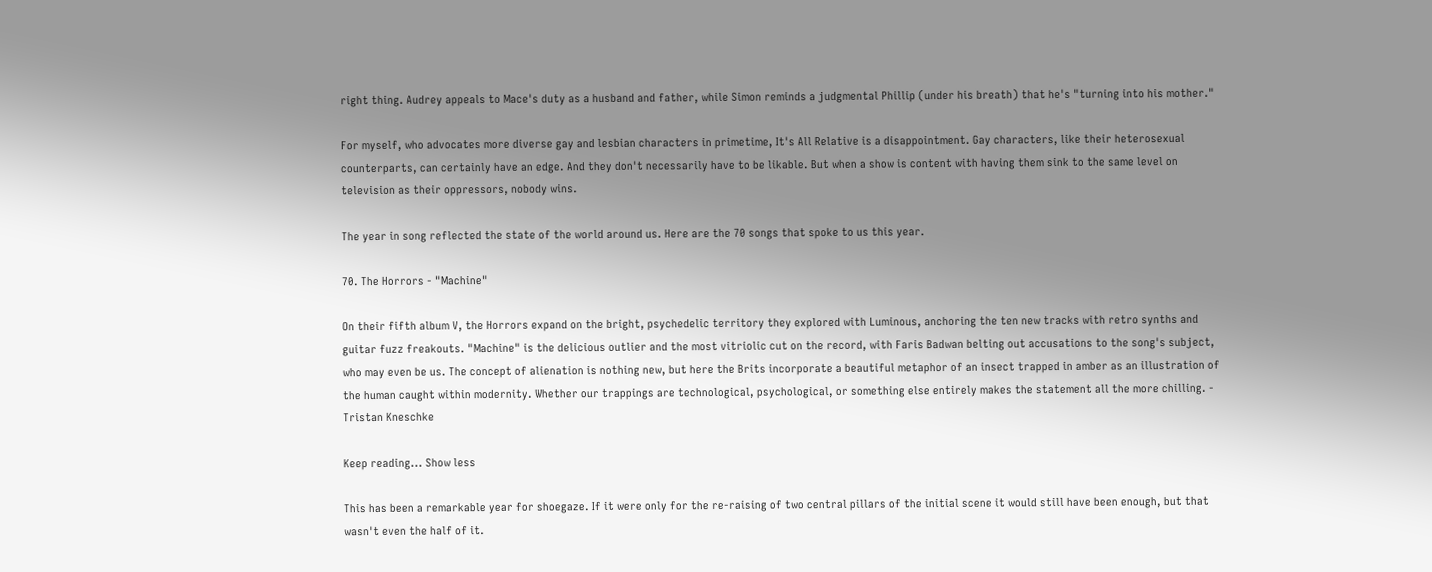right thing. Audrey appeals to Mace's duty as a husband and father, while Simon reminds a judgmental Phillip (under his breath) that he's "turning into his mother."

For myself, who advocates more diverse gay and lesbian characters in primetime, It's All Relative is a disappointment. Gay characters, like their heterosexual counterparts, can certainly have an edge. And they don't necessarily have to be likable. But when a show is content with having them sink to the same level on television as their oppressors, nobody wins.

The year in song reflected the state of the world around us. Here are the 70 songs that spoke to us this year.

70. The Horrors - "Machine"

On their fifth album V, the Horrors expand on the bright, psychedelic territory they explored with Luminous, anchoring the ten new tracks with retro synths and guitar fuzz freakouts. "Machine" is the delicious outlier and the most vitriolic cut on the record, with Faris Badwan belting out accusations to the song's subject, who may even be us. The concept of alienation is nothing new, but here the Brits incorporate a beautiful metaphor of an insect trapped in amber as an illustration of the human caught within modernity. Whether our trappings are technological, psychological, or something else entirely makes the statement all the more chilling. - Tristan Kneschke

Keep reading... Show less

This has been a remarkable year for shoegaze. If it were only for the re-raising of two central pillars of the initial scene it would still have been enough, but that wasn't even the half of it.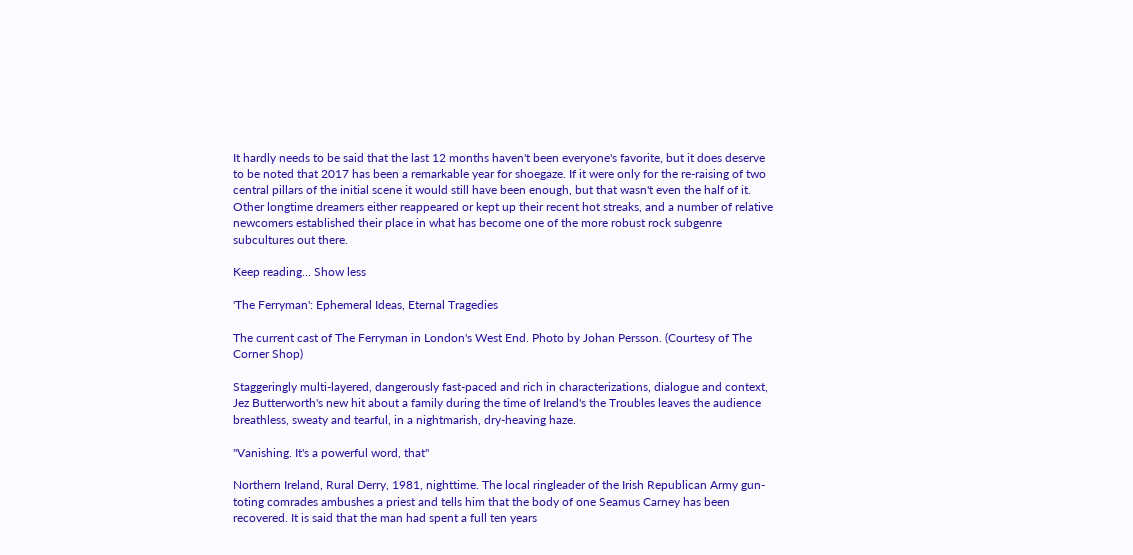It hardly needs to be said that the last 12 months haven't been everyone's favorite, but it does deserve to be noted that 2017 has been a remarkable year for shoegaze. If it were only for the re-raising of two central pillars of the initial scene it would still have been enough, but that wasn't even the half of it. Other longtime dreamers either reappeared or kept up their recent hot streaks, and a number of relative newcomers established their place in what has become one of the more robust rock subgenre subcultures out there.

Keep reading... Show less

'The Ferryman': Ephemeral Ideas, Eternal Tragedies

The current cast of The Ferryman in London's West End. Photo by Johan Persson. (Courtesy of The Corner Shop)

Staggeringly multi-layered, dangerously fast-paced and rich in characterizations, dialogue and context, Jez Butterworth's new hit about a family during the time of Ireland's the Troubles leaves the audience breathless, sweaty and tearful, in a nightmarish, dry-heaving haze.

"Vanishing. It's a powerful word, that"

Northern Ireland, Rural Derry, 1981, nighttime. The local ringleader of the Irish Republican Army gun-toting comrades ambushes a priest and tells him that the body of one Seamus Carney has been recovered. It is said that the man had spent a full ten years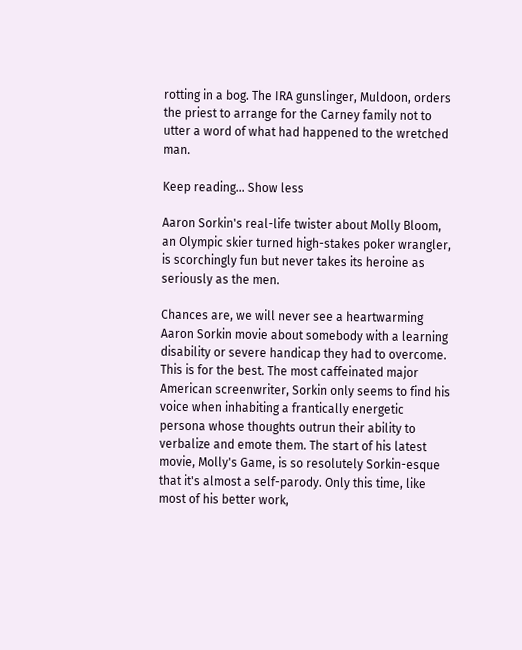rotting in a bog. The IRA gunslinger, Muldoon, orders the priest to arrange for the Carney family not to utter a word of what had happened to the wretched man.

Keep reading... Show less

Aaron Sorkin's real-life twister about Molly Bloom, an Olympic skier turned high-stakes poker wrangler, is scorchingly fun but never takes its heroine as seriously as the men.

Chances are, we will never see a heartwarming Aaron Sorkin movie about somebody with a learning disability or severe handicap they had to overcome. This is for the best. The most caffeinated major American screenwriter, Sorkin only seems to find his voice when inhabiting a frantically energetic persona whose thoughts outrun their ability to verbalize and emote them. The start of his latest movie, Molly's Game, is so resolutely Sorkin-esque that it's almost a self-parody. Only this time, like most of his better work,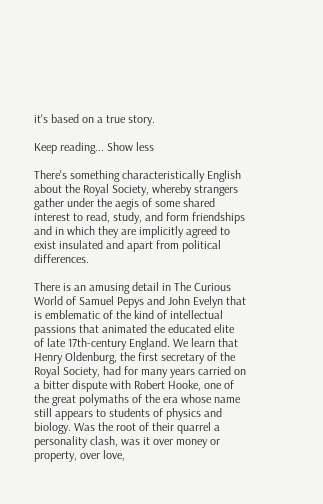it's based on a true story.

Keep reading... Show less

There's something characteristically English about the Royal Society, whereby strangers gather under the aegis of some shared interest to read, study, and form friendships and in which they are implicitly agreed to exist insulated and apart from political differences.

There is an amusing detail in The Curious World of Samuel Pepys and John Evelyn that is emblematic of the kind of intellectual passions that animated the educated elite of late 17th-century England. We learn that Henry Oldenburg, the first secretary of the Royal Society, had for many years carried on a bitter dispute with Robert Hooke, one of the great polymaths of the era whose name still appears to students of physics and biology. Was the root of their quarrel a personality clash, was it over money or property, over love,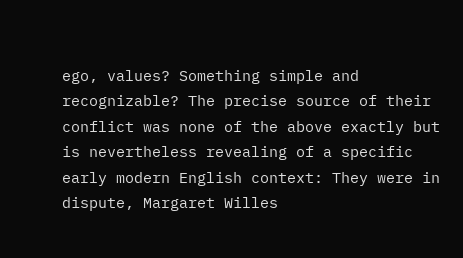ego, values? Something simple and recognizable? The precise source of their conflict was none of the above exactly but is nevertheless revealing of a specific early modern English context: They were in dispute, Margaret Willes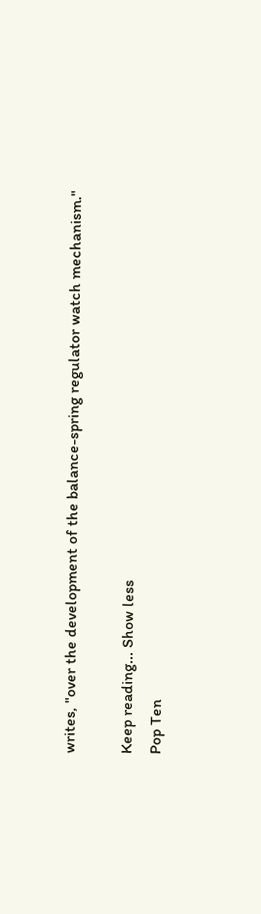writes, "over the development of the balance-spring regulator watch mechanism."

Keep reading... Show less
Pop Ten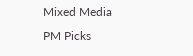Mixed Media
PM Picks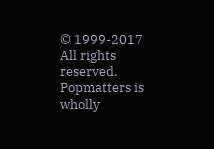© 1999-2017 All rights reserved.
Popmatters is wholly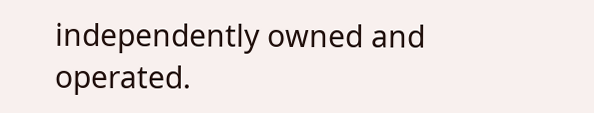independently owned and operated.